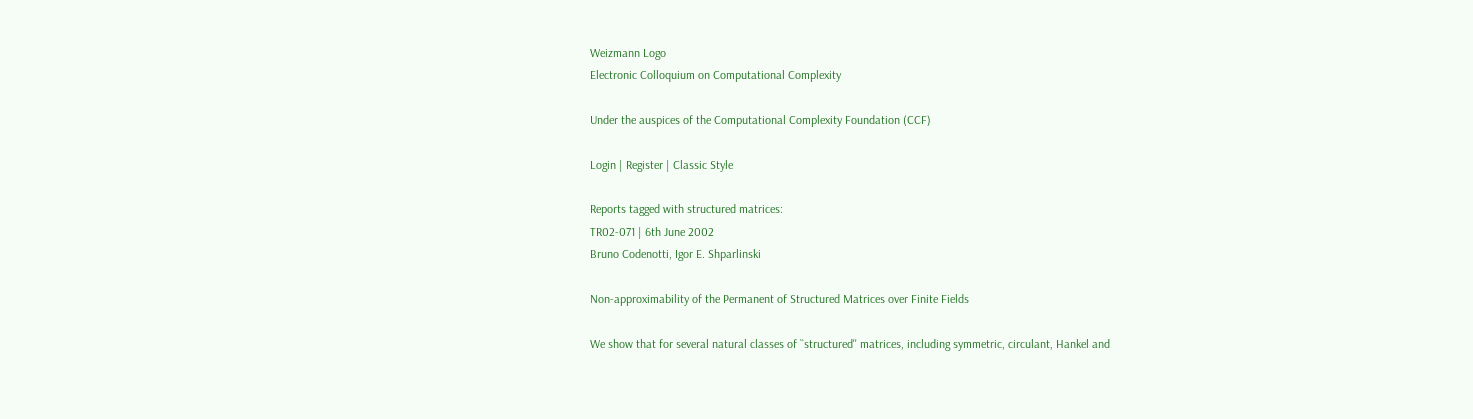Weizmann Logo
Electronic Colloquium on Computational Complexity

Under the auspices of the Computational Complexity Foundation (CCF)

Login | Register | Classic Style

Reports tagged with structured matrices:
TR02-071 | 6th June 2002
Bruno Codenotti, Igor E. Shparlinski

Non-approximability of the Permanent of Structured Matrices over Finite Fields

We show that for several natural classes of ``structured'' matrices, including symmetric, circulant, Hankel and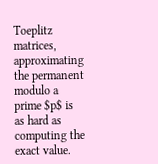Toeplitz matrices, approximating the permanent modulo a prime $p$ is as hard as computing the exact value.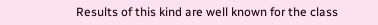Results of this kind are well known for the class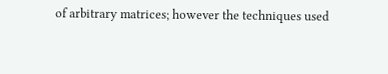of arbitrary matrices; however the techniques used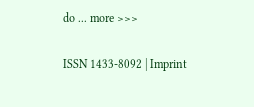do ... more >>>

ISSN 1433-8092 | Imprint